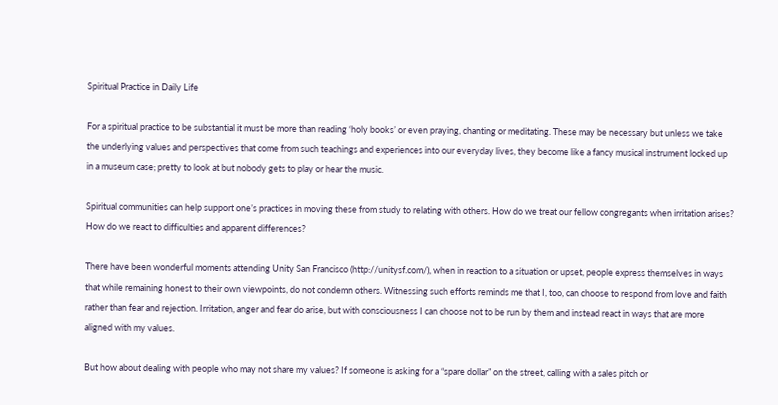Spiritual Practice in Daily Life

For a spiritual practice to be substantial it must be more than reading ‘holy books’ or even praying, chanting or meditating. These may be necessary but unless we take the underlying values and perspectives that come from such teachings and experiences into our everyday lives, they become like a fancy musical instrument locked up in a museum case; pretty to look at but nobody gets to play or hear the music.

Spiritual communities can help support one’s practices in moving these from study to relating with others. How do we treat our fellow congregants when irritation arises? How do we react to difficulties and apparent differences?

There have been wonderful moments attending Unity San Francisco (http://unitysf.com/), when in reaction to a situation or upset, people express themselves in ways that while remaining honest to their own viewpoints, do not condemn others. Witnessing such efforts reminds me that I, too, can choose to respond from love and faith rather than fear and rejection. Irritation, anger and fear do arise, but with consciousness I can choose not to be run by them and instead react in ways that are more aligned with my values.

But how about dealing with people who may not share my values? If someone is asking for a “spare dollar” on the street, calling with a sales pitch or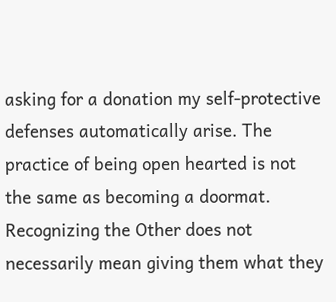asking for a donation my self-protective defenses automatically arise. The practice of being open hearted is not the same as becoming a doormat. Recognizing the Other does not necessarily mean giving them what they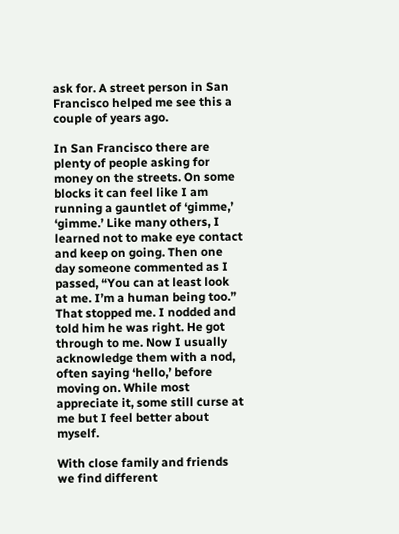ask for. A street person in San Francisco helped me see this a couple of years ago.

In San Francisco there are plenty of people asking for money on the streets. On some blocks it can feel like I am running a gauntlet of ‘gimme,’ ‘gimme.’ Like many others, I learned not to make eye contact and keep on going. Then one day someone commented as I passed, “You can at least look at me. I’m a human being too.” That stopped me. I nodded and told him he was right. He got through to me. Now I usually acknowledge them with a nod, often saying ‘hello,’ before moving on. While most appreciate it, some still curse at me but I feel better about myself.

With close family and friends we find different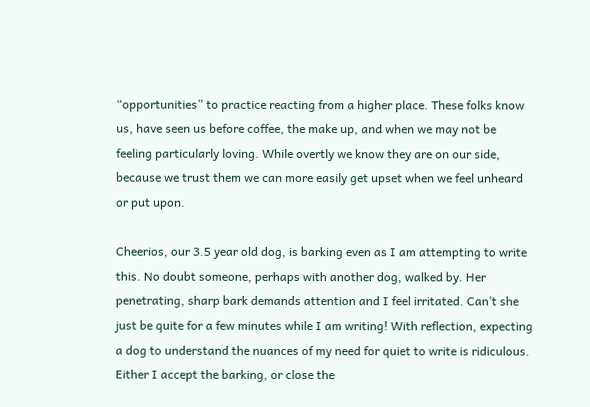“opportunities” to practice reacting from a higher place. These folks know us, have seen us before coffee, the make up, and when we may not be feeling particularly loving. While overtly we know they are on our side, because we trust them we can more easily get upset when we feel unheard or put upon.

Cheerios, our 3.5 year old dog, is barking even as I am attempting to write this. No doubt someone, perhaps with another dog, walked by. Her penetrating, sharp bark demands attention and I feel irritated. Can’t she just be quite for a few minutes while I am writing! With reflection, expecting a dog to understand the nuances of my need for quiet to write is ridiculous. Either I accept the barking, or close the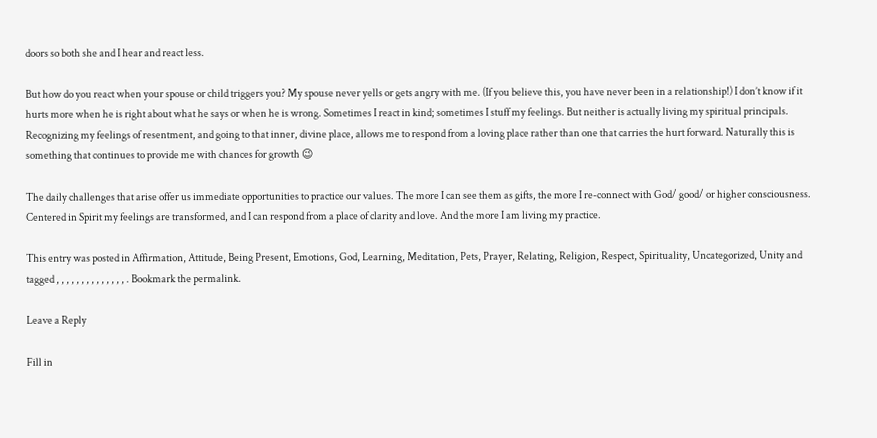doors so both she and I hear and react less.

But how do you react when your spouse or child triggers you? My spouse never yells or gets angry with me. (If you believe this, you have never been in a relationship!) I don’t know if it hurts more when he is right about what he says or when he is wrong. Sometimes I react in kind; sometimes I stuff my feelings. But neither is actually living my spiritual principals. Recognizing my feelings of resentment, and going to that inner, divine place, allows me to respond from a loving place rather than one that carries the hurt forward. Naturally this is something that continues to provide me with chances for growth 😉

The daily challenges that arise offer us immediate opportunities to practice our values. The more I can see them as gifts, the more I re-connect with God/ good/ or higher consciousness. Centered in Spirit my feelings are transformed, and I can respond from a place of clarity and love. And the more I am living my practice.

This entry was posted in Affirmation, Attitude, Being Present, Emotions, God, Learning, Meditation, Pets, Prayer, Relating, Religion, Respect, Spirituality, Uncategorized, Unity and tagged , , , , , , , , , , , , , , . Bookmark the permalink.

Leave a Reply

Fill in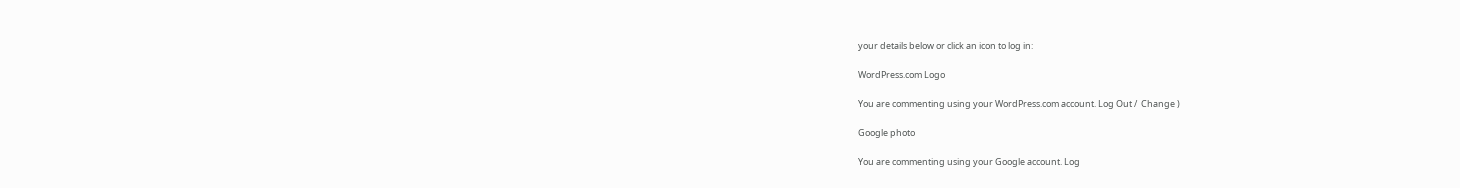your details below or click an icon to log in:

WordPress.com Logo

You are commenting using your WordPress.com account. Log Out /  Change )

Google photo

You are commenting using your Google account. Log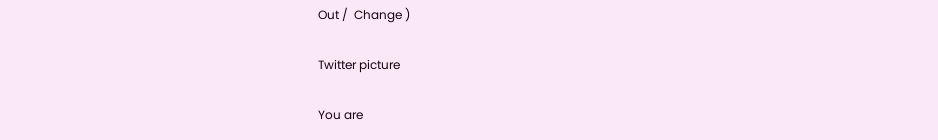Out /  Change )

Twitter picture

You are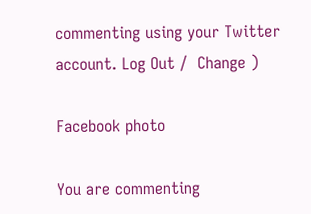commenting using your Twitter account. Log Out /  Change )

Facebook photo

You are commenting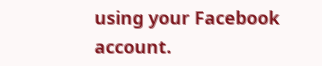using your Facebook account.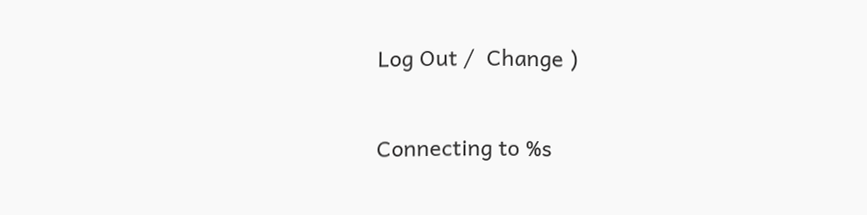Log Out /  Change )

Connecting to %s